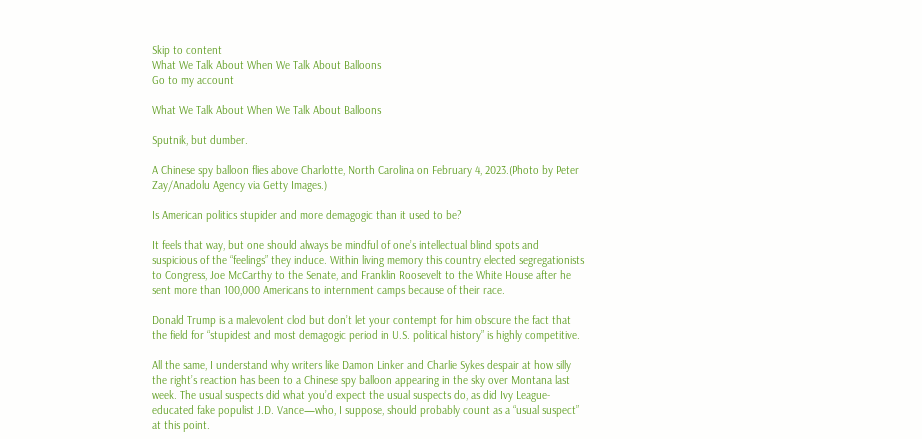Skip to content
What We Talk About When We Talk About Balloons
Go to my account

What We Talk About When We Talk About Balloons

Sputnik, but dumber.

A Chinese spy balloon flies above Charlotte, North Carolina on February 4, 2023.(Photo by Peter Zay/Anadolu Agency via Getty Images.)

Is American politics stupider and more demagogic than it used to be?

It feels that way, but one should always be mindful of one’s intellectual blind spots and suspicious of the “feelings” they induce. Within living memory this country elected segregationists to Congress, Joe McCarthy to the Senate, and Franklin Roosevelt to the White House after he sent more than 100,000 Americans to internment camps because of their race.

Donald Trump is a malevolent clod but don’t let your contempt for him obscure the fact that the field for “stupidest and most demagogic period in U.S. political history” is highly competitive.

All the same, I understand why writers like Damon Linker and Charlie Sykes despair at how silly the right’s reaction has been to a Chinese spy balloon appearing in the sky over Montana last week. The usual suspects did what you’d expect the usual suspects do, as did Ivy League-educated fake populist J.D. Vance—who, I suppose, should probably count as a “usual suspect” at this point.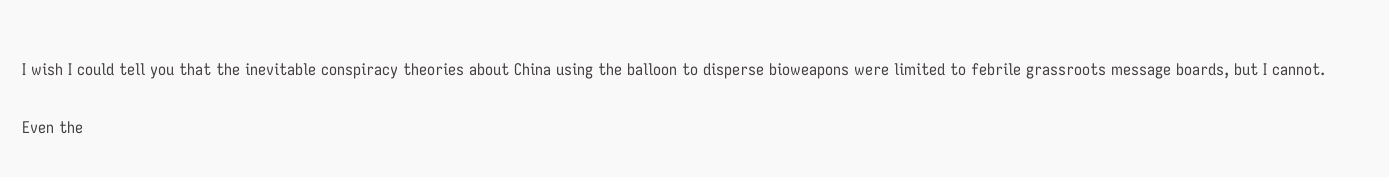I wish I could tell you that the inevitable conspiracy theories about China using the balloon to disperse bioweapons were limited to febrile grassroots message boards, but I cannot.

Even the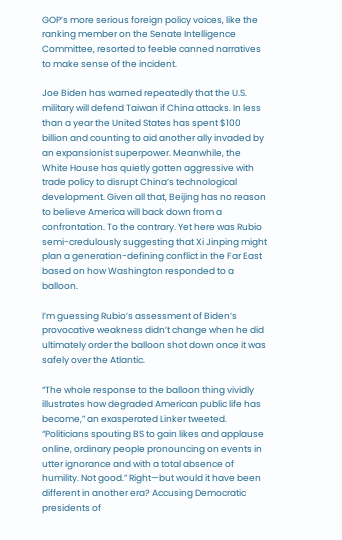GOP’s more serious foreign policy voices, like the ranking member on the Senate Intelligence Committee, resorted to feeble canned narratives to make sense of the incident.

Joe Biden has warned repeatedly that the U.S. military will defend Taiwan if China attacks. In less than a year the United States has spent $100 billion and counting to aid another ally invaded by an expansionist superpower. Meanwhile, the White House has quietly gotten aggressive with trade policy to disrupt China’s technological development. Given all that, Beijing has no reason to believe America will back down from a confrontation. To the contrary. Yet here was Rubio semi-credulously suggesting that Xi Jinping might plan a generation-defining conflict in the Far East based on how Washington responded to a balloon.

I’m guessing Rubio’s assessment of Biden’s provocative weakness didn’t change when he did ultimately order the balloon shot down once it was safely over the Atlantic.

“The whole response to the balloon thing vividly illustrates how degraded American public life has become,” an exasperated Linker tweeted. “Politicians spouting BS to gain likes and applause online, ordinary people pronouncing on events in utter ignorance and with a total absence of humility. Not good.” Right—but would it have been different in another era? Accusing Democratic presidents of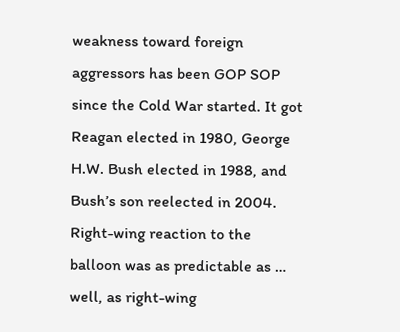weakness toward foreign aggressors has been GOP SOP since the Cold War started. It got Reagan elected in 1980, George H.W. Bush elected in 1988, and Bush’s son reelected in 2004. Right-wing reaction to the balloon was as predictable as … well, as right-wing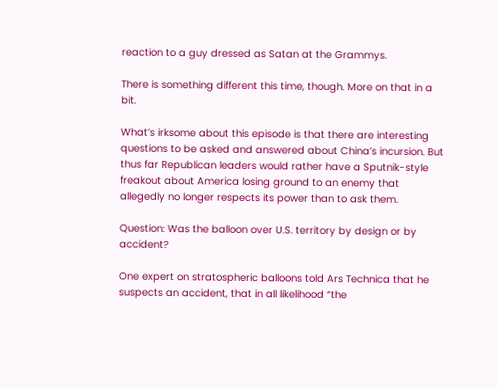reaction to a guy dressed as Satan at the Grammys.

There is something different this time, though. More on that in a bit.

What’s irksome about this episode is that there are interesting questions to be asked and answered about China’s incursion. But thus far Republican leaders would rather have a Sputnik-style freakout about America losing ground to an enemy that allegedly no longer respects its power than to ask them.

Question: Was the balloon over U.S. territory by design or by accident?

One expert on stratospheric balloons told Ars Technica that he suspects an accident, that in all likelihood “the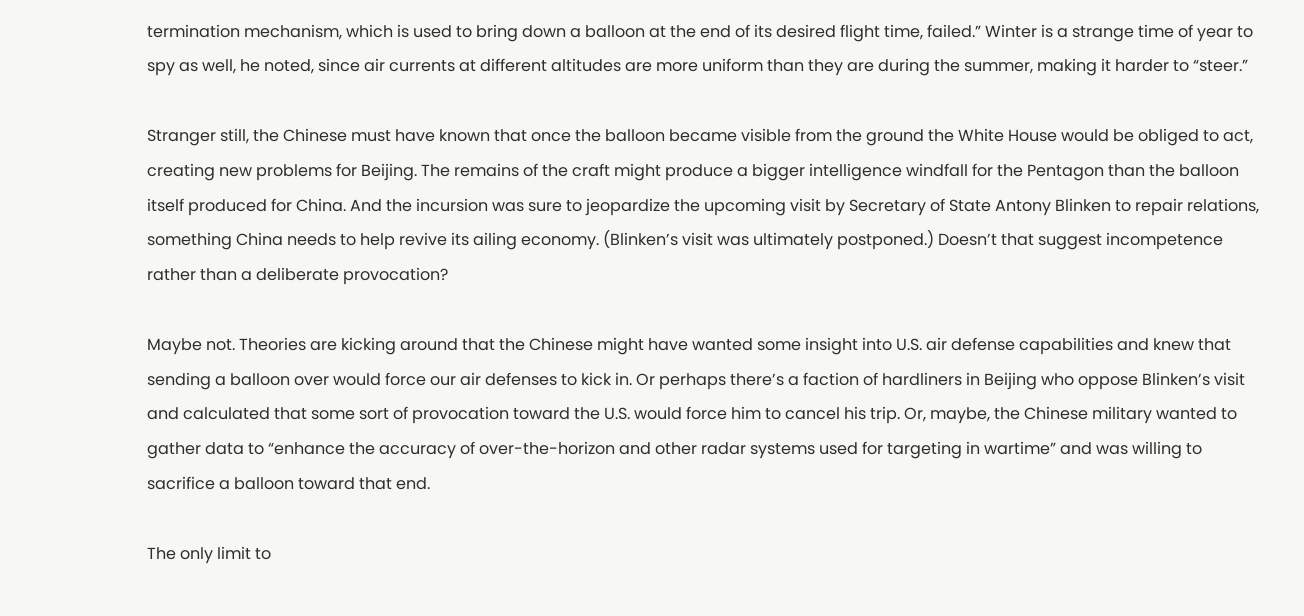termination mechanism, which is used to bring down a balloon at the end of its desired flight time, failed.” Winter is a strange time of year to spy as well, he noted, since air currents at different altitudes are more uniform than they are during the summer, making it harder to “steer.”

Stranger still, the Chinese must have known that once the balloon became visible from the ground the White House would be obliged to act, creating new problems for Beijing. The remains of the craft might produce a bigger intelligence windfall for the Pentagon than the balloon itself produced for China. And the incursion was sure to jeopardize the upcoming visit by Secretary of State Antony Blinken to repair relations, something China needs to help revive its ailing economy. (Blinken’s visit was ultimately postponed.) Doesn’t that suggest incompetence rather than a deliberate provocation?

Maybe not. Theories are kicking around that the Chinese might have wanted some insight into U.S. air defense capabilities and knew that sending a balloon over would force our air defenses to kick in. Or perhaps there’s a faction of hardliners in Beijing who oppose Blinken’s visit and calculated that some sort of provocation toward the U.S. would force him to cancel his trip. Or, maybe, the Chinese military wanted to gather data to “enhance the accuracy of over-the-horizon and other radar systems used for targeting in wartime” and was willing to sacrifice a balloon toward that end.

The only limit to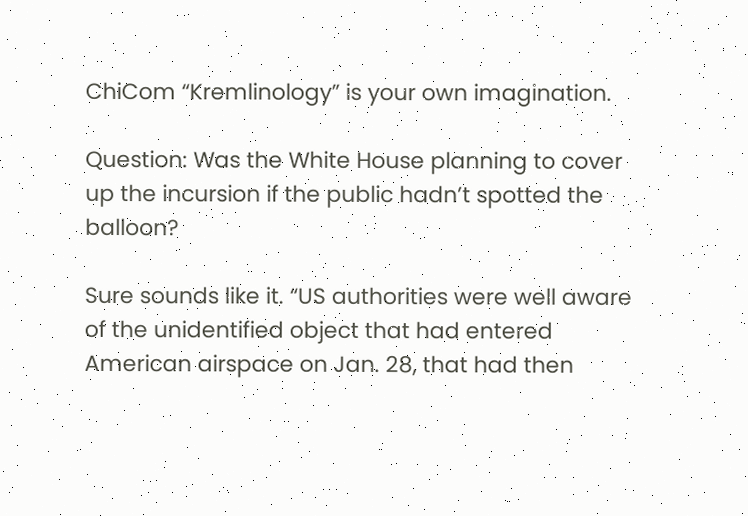ChiCom “Kremlinology” is your own imagination.

Question: Was the White House planning to cover up the incursion if the public hadn’t spotted the balloon?

Sure sounds like it. “US authorities were well aware of the unidentified object that had entered American airspace on Jan. 28, that had then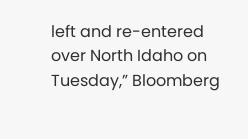left and re-entered over North Idaho on Tuesday,” Bloomberg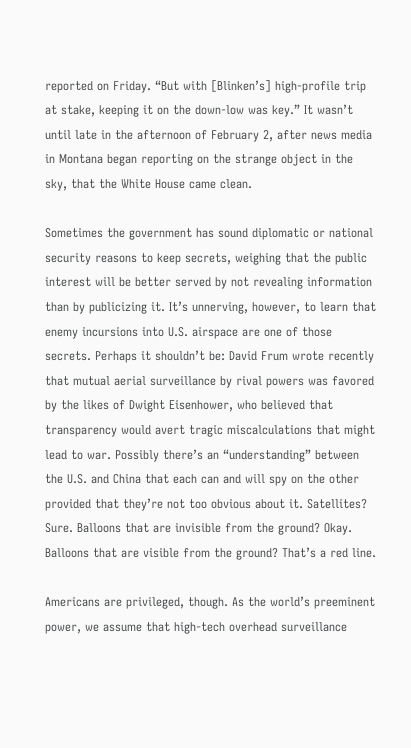reported on Friday. “But with [Blinken’s] high-profile trip at stake, keeping it on the down-low was key.” It wasn’t until late in the afternoon of February 2, after news media in Montana began reporting on the strange object in the sky, that the White House came clean.

Sometimes the government has sound diplomatic or national security reasons to keep secrets, weighing that the public interest will be better served by not revealing information than by publicizing it. It’s unnerving, however, to learn that enemy incursions into U.S. airspace are one of those secrets. Perhaps it shouldn’t be: David Frum wrote recently that mutual aerial surveillance by rival powers was favored by the likes of Dwight Eisenhower, who believed that transparency would avert tragic miscalculations that might lead to war. Possibly there’s an “understanding” between the U.S. and China that each can and will spy on the other provided that they’re not too obvious about it. Satellites? Sure. Balloons that are invisible from the ground? Okay. Balloons that are visible from the ground? That’s a red line.

Americans are privileged, though. As the world’s preeminent power, we assume that high-tech overhead surveillance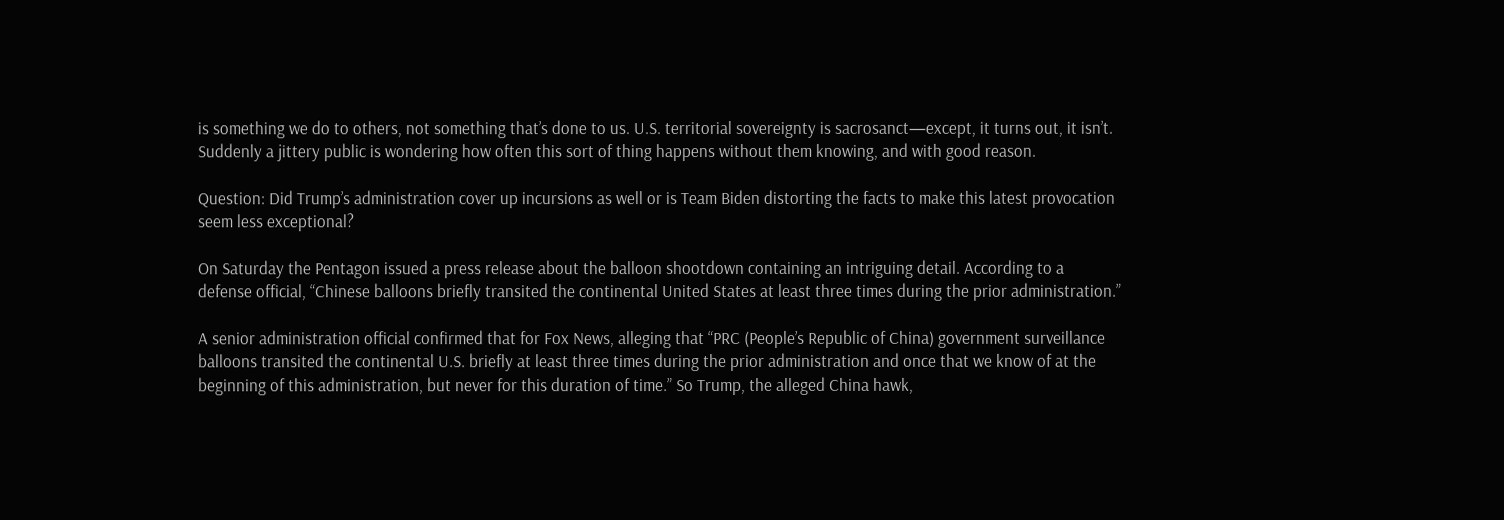is something we do to others, not something that’s done to us. U.S. territorial sovereignty is sacrosanct—except, it turns out, it isn’t. Suddenly a jittery public is wondering how often this sort of thing happens without them knowing, and with good reason.

Question: Did Trump’s administration cover up incursions as well or is Team Biden distorting the facts to make this latest provocation seem less exceptional?

On Saturday the Pentagon issued a press release about the balloon shootdown containing an intriguing detail. According to a defense official, “Chinese balloons briefly transited the continental United States at least three times during the prior administration.”

A senior administration official confirmed that for Fox News, alleging that “PRC (People’s Republic of China) government surveillance balloons transited the continental U.S. briefly at least three times during the prior administration and once that we know of at the beginning of this administration, but never for this duration of time.” So Trump, the alleged China hawk,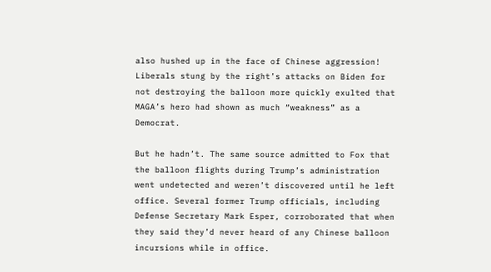also hushed up in the face of Chinese aggression! Liberals stung by the right’s attacks on Biden for not destroying the balloon more quickly exulted that MAGA’s hero had shown as much “weakness” as a Democrat.

But he hadn’t. The same source admitted to Fox that the balloon flights during Trump’s administration went undetected and weren’t discovered until he left office. Several former Trump officials, including Defense Secretary Mark Esper, corroborated that when they said they’d never heard of any Chinese balloon incursions while in office.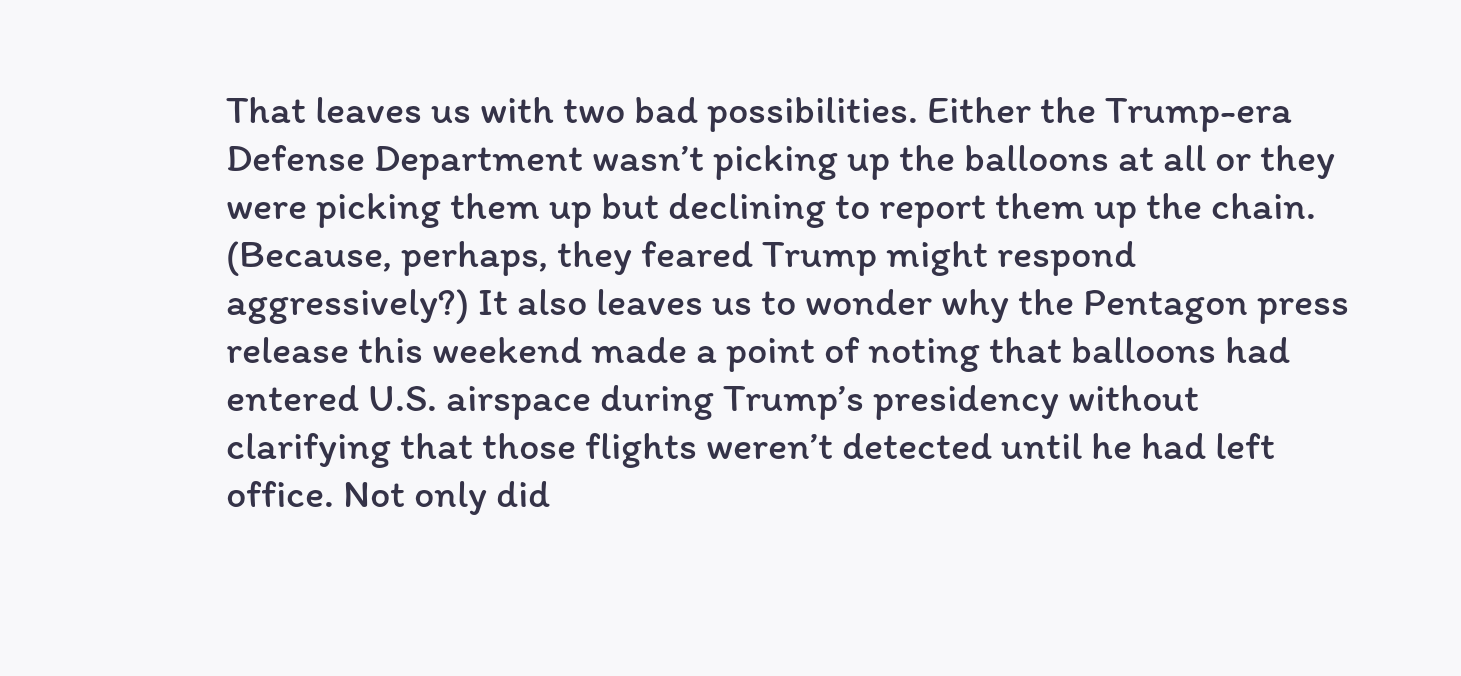That leaves us with two bad possibilities. Either the Trump-era Defense Department wasn’t picking up the balloons at all or they were picking them up but declining to report them up the chain. (Because, perhaps, they feared Trump might respond aggressively?) It also leaves us to wonder why the Pentagon press release this weekend made a point of noting that balloons had entered U.S. airspace during Trump’s presidency without clarifying that those flights weren’t detected until he had left office. Not only did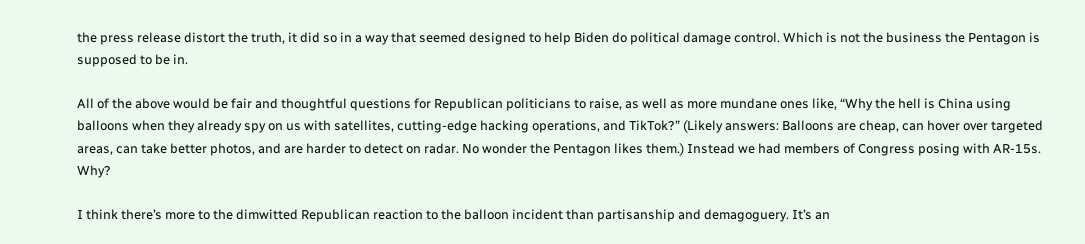the press release distort the truth, it did so in a way that seemed designed to help Biden do political damage control. Which is not the business the Pentagon is supposed to be in.

All of the above would be fair and thoughtful questions for Republican politicians to raise, as well as more mundane ones like, “Why the hell is China using balloons when they already spy on us with satellites, cutting-edge hacking operations, and TikTok?” (Likely answers: Balloons are cheap, can hover over targeted areas, can take better photos, and are harder to detect on radar. No wonder the Pentagon likes them.) Instead we had members of Congress posing with AR-15s. Why?

I think there’s more to the dimwitted Republican reaction to the balloon incident than partisanship and demagoguery. It’s an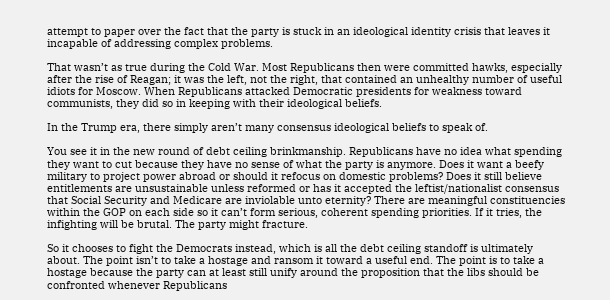attempt to paper over the fact that the party is stuck in an ideological identity crisis that leaves it incapable of addressing complex problems.

That wasn’t as true during the Cold War. Most Republicans then were committed hawks, especially after the rise of Reagan; it was the left, not the right, that contained an unhealthy number of useful idiots for Moscow. When Republicans attacked Democratic presidents for weakness toward communists, they did so in keeping with their ideological beliefs.

In the Trump era, there simply aren’t many consensus ideological beliefs to speak of.

You see it in the new round of debt ceiling brinkmanship. Republicans have no idea what spending they want to cut because they have no sense of what the party is anymore. Does it want a beefy military to project power abroad or should it refocus on domestic problems? Does it still believe entitlements are unsustainable unless reformed or has it accepted the leftist/nationalist consensus that Social Security and Medicare are inviolable unto eternity? There are meaningful constituencies within the GOP on each side so it can’t form serious, coherent spending priorities. If it tries, the infighting will be brutal. The party might fracture.

So it chooses to fight the Democrats instead, which is all the debt ceiling standoff is ultimately about. The point isn’t to take a hostage and ransom it toward a useful end. The point is to take a hostage because the party can at least still unify around the proposition that the libs should be confronted whenever Republicans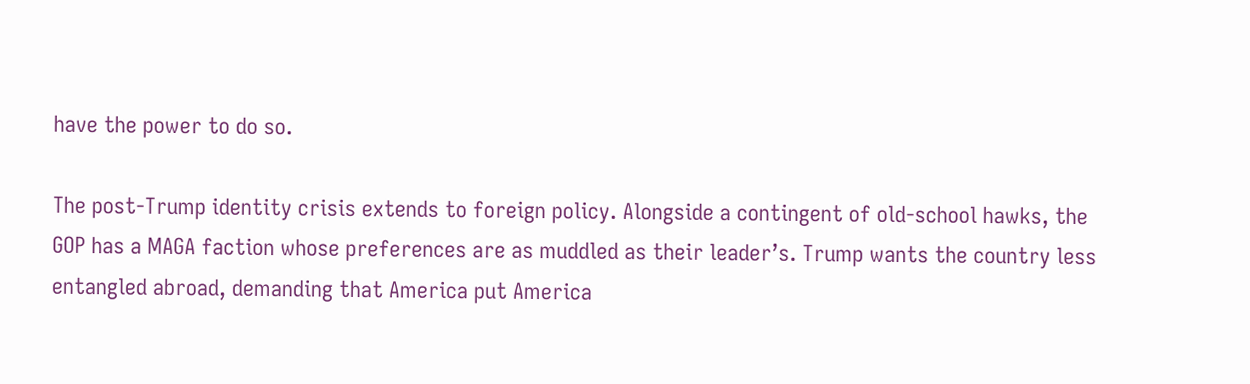have the power to do so.

The post-Trump identity crisis extends to foreign policy. Alongside a contingent of old-school hawks, the GOP has a MAGA faction whose preferences are as muddled as their leader’s. Trump wants the country less entangled abroad, demanding that America put America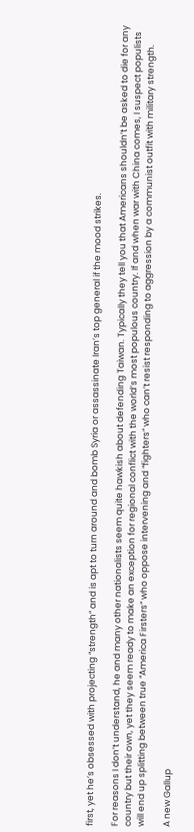first, yet he’s obsessed with projecting “strength” and is apt to turn around and bomb Syria or assassinate Iran’s top general if the mood strikes.

For reasons I don’t understand, he and many other nationalists seem quite hawkish about defending Taiwan. Typically they tell you that Americans shouldn’t be asked to die for any country but their own, yet they seem ready to make an exception for regional conflict with the world’s most populous country. If and when war with China comes, I suspect populists will end up splitting between true “America Firsters” who oppose intervening and “fighters” who can’t resist responding to aggression by a communist outfit with military strength.

A new Gallup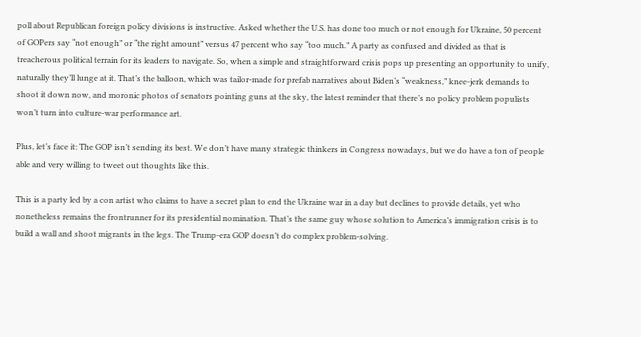poll about Republican foreign policy divisions is instructive. Asked whether the U.S. has done too much or not enough for Ukraine, 50 percent of GOPers say “not enough” or “the right amount” versus 47 percent who say “too much.” A party as confused and divided as that is treacherous political terrain for its leaders to navigate. So, when a simple and straightforward crisis pops up presenting an opportunity to unify, naturally they’ll lunge at it. That’s the balloon, which was tailor-made for prefab narratives about Biden’s “weakness,” knee-jerk demands to shoot it down now, and moronic photos of senators pointing guns at the sky, the latest reminder that there’s no policy problem populists won’t turn into culture-war performance art.

Plus, let’s face it: The GOP isn’t sending its best. We don’t have many strategic thinkers in Congress nowadays, but we do have a ton of people able and very willing to tweet out thoughts like this.

This is a party led by a con artist who claims to have a secret plan to end the Ukraine war in a day but declines to provide details, yet who nonetheless remains the frontrunner for its presidential nomination. That’s the same guy whose solution to America’s immigration crisis is to build a wall and shoot migrants in the legs. The Trump-era GOP doesn’t do complex problem-solving.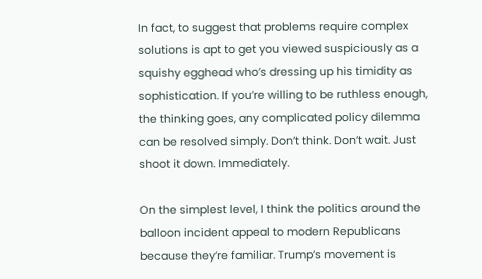In fact, to suggest that problems require complex solutions is apt to get you viewed suspiciously as a squishy egghead who’s dressing up his timidity as sophistication. If you’re willing to be ruthless enough, the thinking goes, any complicated policy dilemma can be resolved simply. Don’t think. Don’t wait. Just shoot it down. Immediately.

On the simplest level, I think the politics around the balloon incident appeal to modern Republicans because they’re familiar. Trump’s movement is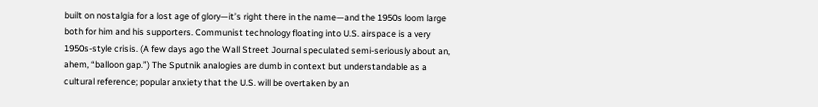built on nostalgia for a lost age of glory—it’s right there in the name—and the 1950s loom large both for him and his supporters. Communist technology floating into U.S. airspace is a very 1950s-style crisis. (A few days ago the Wall Street Journal speculated semi-seriously about an, ahem, “balloon gap.”) The Sputnik analogies are dumb in context but understandable as a cultural reference; popular anxiety that the U.S. will be overtaken by an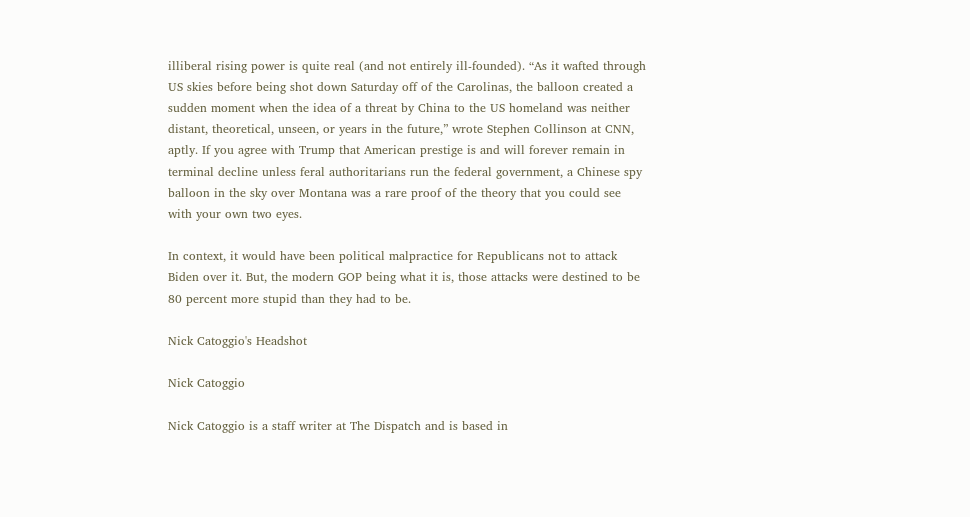illiberal rising power is quite real (and not entirely ill-founded). “As it wafted through US skies before being shot down Saturday off of the Carolinas, the balloon created a sudden moment when the idea of a threat by China to the US homeland was neither distant, theoretical, unseen, or years in the future,” wrote Stephen Collinson at CNN, aptly. If you agree with Trump that American prestige is and will forever remain in terminal decline unless feral authoritarians run the federal government, a Chinese spy balloon in the sky over Montana was a rare proof of the theory that you could see with your own two eyes.

In context, it would have been political malpractice for Republicans not to attack Biden over it. But, the modern GOP being what it is, those attacks were destined to be 80 percent more stupid than they had to be.

Nick Catoggio's Headshot

Nick Catoggio

Nick Catoggio is a staff writer at The Dispatch and is based in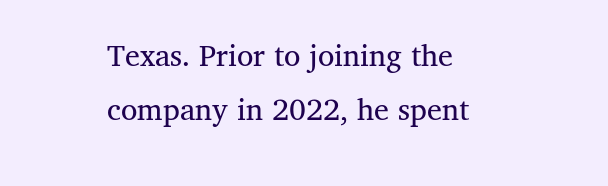Texas. Prior to joining the company in 2022, he spent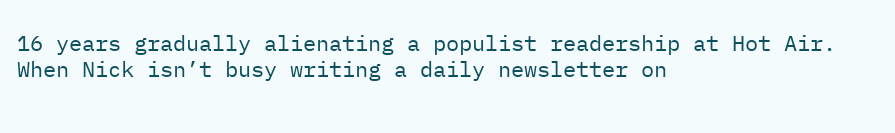16 years gradually alienating a populist readership at Hot Air. When Nick isn’t busy writing a daily newsletter on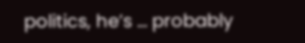politics, he’s … probably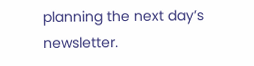planning the next day’s newsletter.